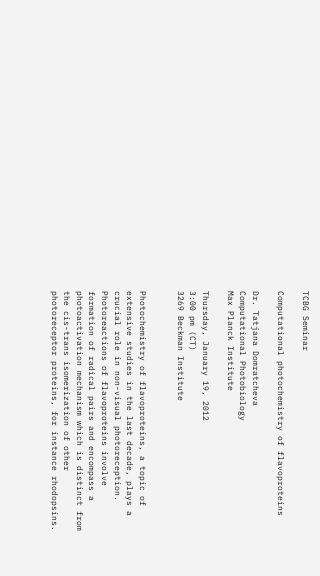TCBG Seminar

Computational photochemistry of flavoproteins

Dr. Tatjana Domratcheva
Computational Photobiology
Max Planck Institute

Thursday, January 19, 2012
3:00 pm (CT)
3269 Beckman Institute


Photochemistry of flavoproteins, a topic of extensive studies in the last decade, plays a crucial role in non-visual photoreception. Photoreactions of flavoproteins involve formation of radical pairs and encompass a photoactivation mechanism which is distinct from the cis-trans isomerization of other photoreceptor proteins, for instance rhodopsins.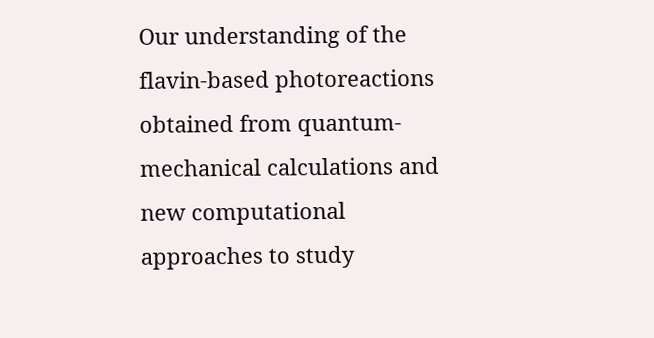Our understanding of the flavin-based photoreactions obtained from quantum-mechanical calculations and new computational approaches to study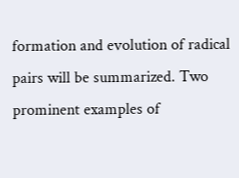formation and evolution of radical pairs will be summarized. Two prominent examples of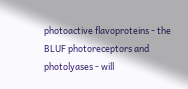photoactive flavoproteins - the BLUF photoreceptors and photolyases - will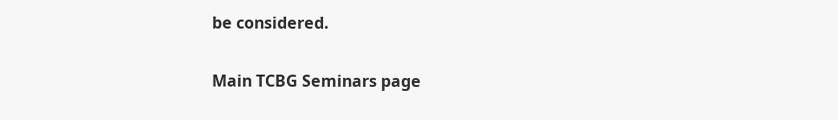be considered.

Main TCBG Seminars page